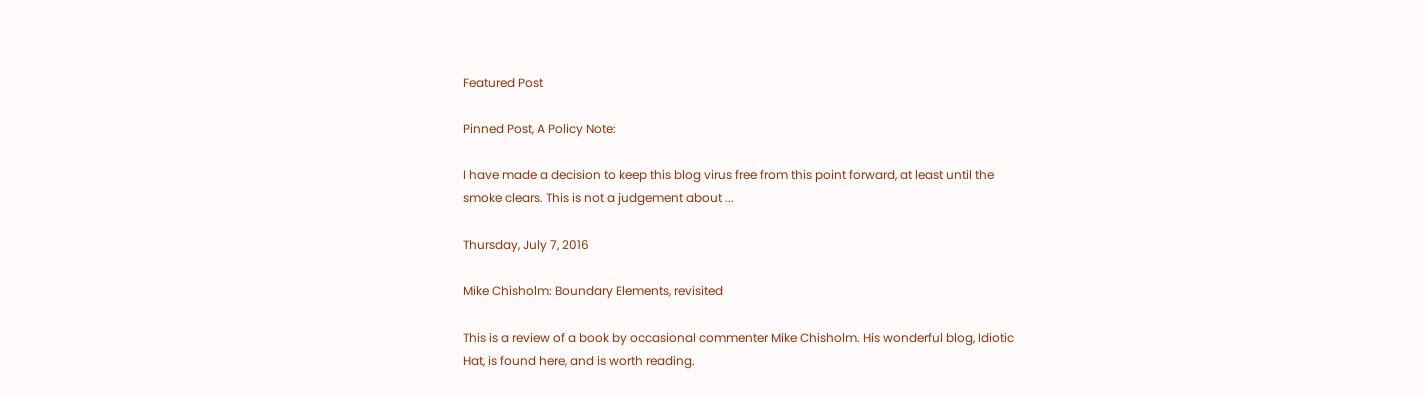Featured Post

Pinned Post, A Policy Note:

I have made a decision to keep this blog virus free from this point forward, at least until the smoke clears. This is not a judgement about ...

Thursday, July 7, 2016

Mike Chisholm: Boundary Elements, revisited

This is a review of a book by occasional commenter Mike Chisholm. His wonderful blog, Idiotic Hat, is found here, and is worth reading.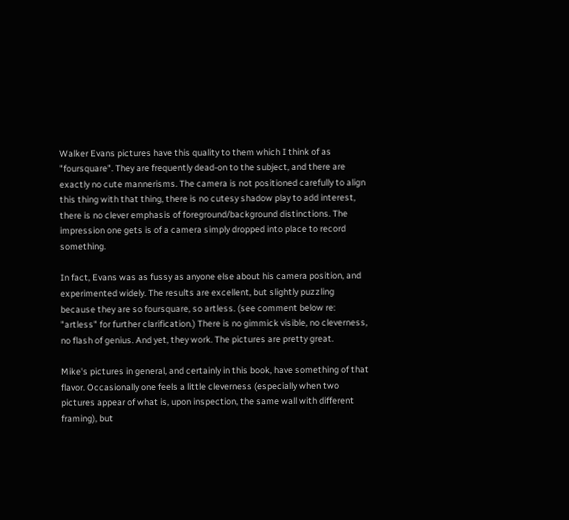Walker Evans pictures have this quality to them which I think of as "foursquare". They are frequently dead-on to the subject, and there are exactly no cute mannerisms. The camera is not positioned carefully to align this thing with that thing, there is no cutesy shadow play to add interest, there is no clever emphasis of foreground/background distinctions. The impression one gets is of a camera simply dropped into place to record something.

In fact, Evans was as fussy as anyone else about his camera position, and experimented widely. The results are excellent, but slightly puzzling because they are so foursquare, so artless. (see comment below re: "artless" for further clarification.) There is no gimmick visible, no cleverness, no flash of genius. And yet, they work. The pictures are pretty great.

Mike's pictures in general, and certainly in this book, have something of that flavor. Occasionally one feels a little cleverness (especially when two pictures appear of what is, upon inspection, the same wall with different framing), but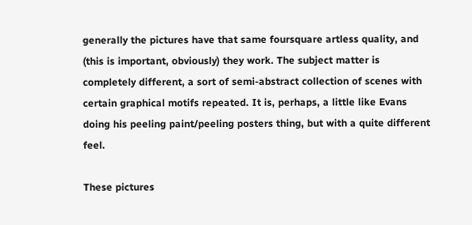generally the pictures have that same foursquare artless quality, and (this is important, obviously) they work. The subject matter is completely different, a sort of semi-abstract collection of scenes with certain graphical motifs repeated. It is, perhaps, a little like Evans doing his peeling paint/peeling posters thing, but with a quite different feel.

These pictures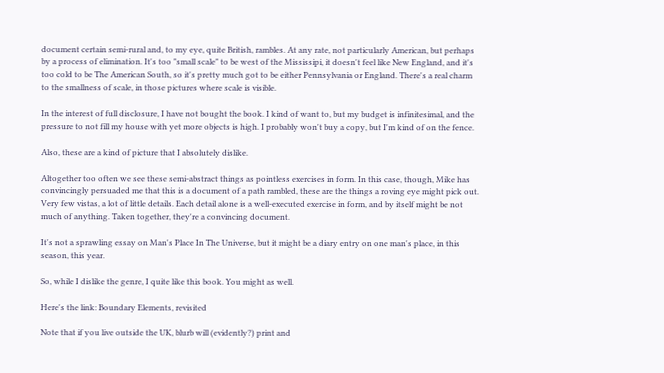document certain semi-rural and, to my eye, quite British, rambles. At any rate, not particularly American, but perhaps by a process of elimination. It's too "small scale" to be west of the Mississipi, it doesn't feel like New England, and it's too cold to be The American South, so it's pretty much got to be either Pennsylvania or England. There's a real charm to the smallness of scale, in those pictures where scale is visible.

In the interest of full disclosure, I have not bought the book. I kind of want to, but my budget is infinitesimal, and the pressure to not fill my house with yet more objects is high. I probably won't buy a copy, but I'm kind of on the fence.

Also, these are a kind of picture that I absolutely dislike.

Altogether too often we see these semi-abstract things as pointless exercises in form. In this case, though, Mike has convincingly persuaded me that this is a document of a path rambled, these are the things a roving eye might pick out. Very few vistas, a lot of little details. Each detail alone is a well-executed exercise in form, and by itself might be not much of anything. Taken together, they're a convincing document.

It's not a sprawling essay on Man's Place In The Universe, but it might be a diary entry on one man's place, in this season, this year.

So, while I dislike the genre, I quite like this book. You might as well.

Here's the link: Boundary Elements, revisited

Note that if you live outside the UK, blurb will (evidently?) print and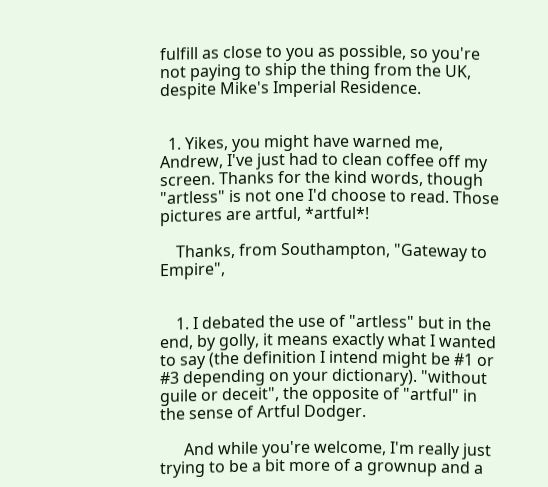fulfill as close to you as possible, so you're not paying to ship the thing from the UK, despite Mike's Imperial Residence.


  1. Yikes, you might have warned me, Andrew, I've just had to clean coffee off my screen. Thanks for the kind words, though "artless" is not one I'd choose to read. Those pictures are artful, *artful*!

    Thanks, from Southampton, "Gateway to Empire",


    1. I debated the use of "artless" but in the end, by golly, it means exactly what I wanted to say (the definition I intend might be #1 or #3 depending on your dictionary). "without guile or deceit", the opposite of "artful" in the sense of Artful Dodger.

      And while you're welcome, I'm really just trying to be a bit more of a grownup and a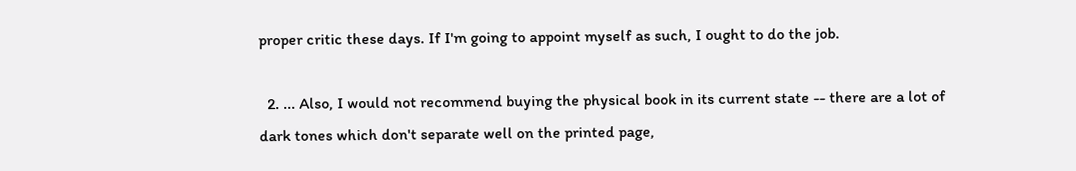proper critic these days. If I'm going to appoint myself as such, I ought to do the job.

  2. ... Also, I would not recommend buying the physical book in its current state -- there are a lot of dark tones which don't separate well on the printed page,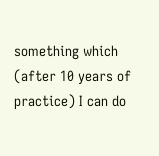something which (after 10 years of practice) I can do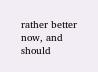rather better now, and should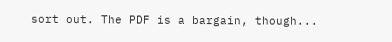sort out. The PDF is a bargain, though...